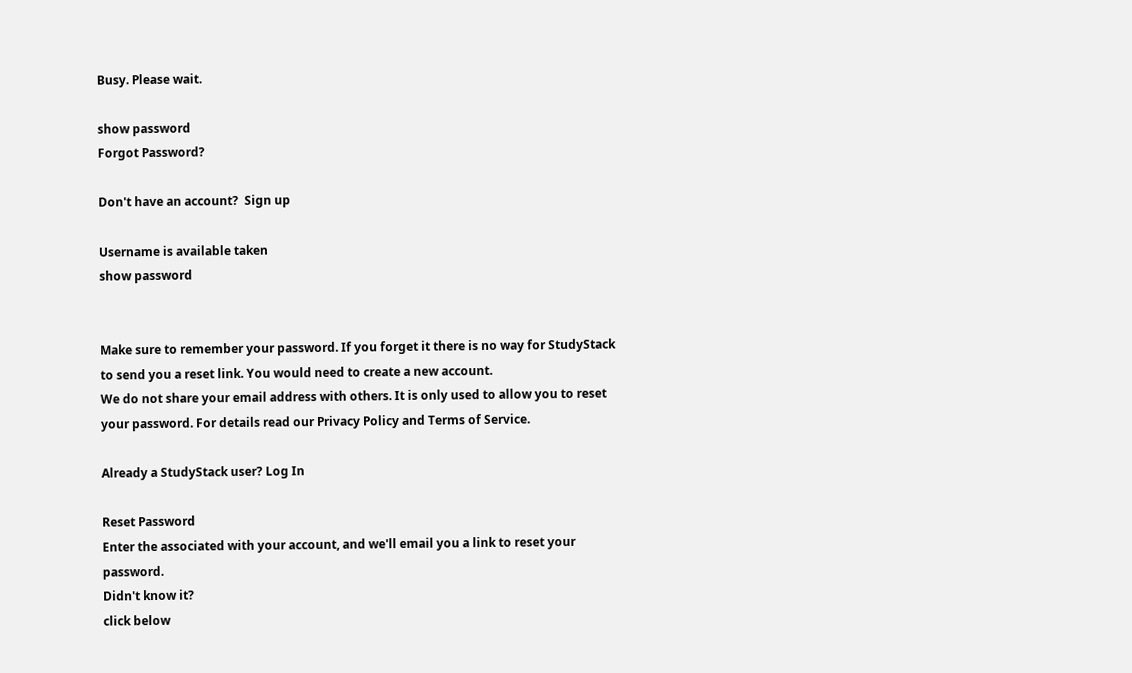Busy. Please wait.

show password
Forgot Password?

Don't have an account?  Sign up

Username is available taken
show password


Make sure to remember your password. If you forget it there is no way for StudyStack to send you a reset link. You would need to create a new account.
We do not share your email address with others. It is only used to allow you to reset your password. For details read our Privacy Policy and Terms of Service.

Already a StudyStack user? Log In

Reset Password
Enter the associated with your account, and we'll email you a link to reset your password.
Didn't know it?
click below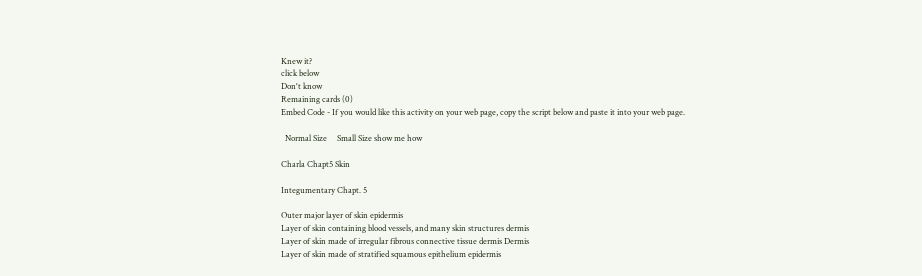Knew it?
click below
Don't know
Remaining cards (0)
Embed Code - If you would like this activity on your web page, copy the script below and paste it into your web page.

  Normal Size     Small Size show me how

Charla Chapt5 Skin

Integumentary Chapt. 5

Outer major layer of skin epidermis
Layer of skin containing blood vessels, and many skin structures dermis
Layer of skin made of irregular fibrous connective tissue dermis Dermis
Layer of skin made of stratified squamous epithelium epidermis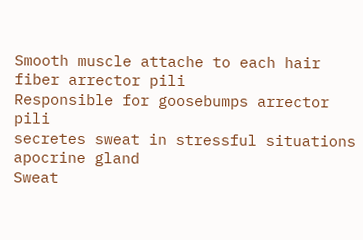Smooth muscle attache to each hair fiber arrector pili
Responsible for goosebumps arrector pili
secretes sweat in stressful situations apocrine gland
Sweat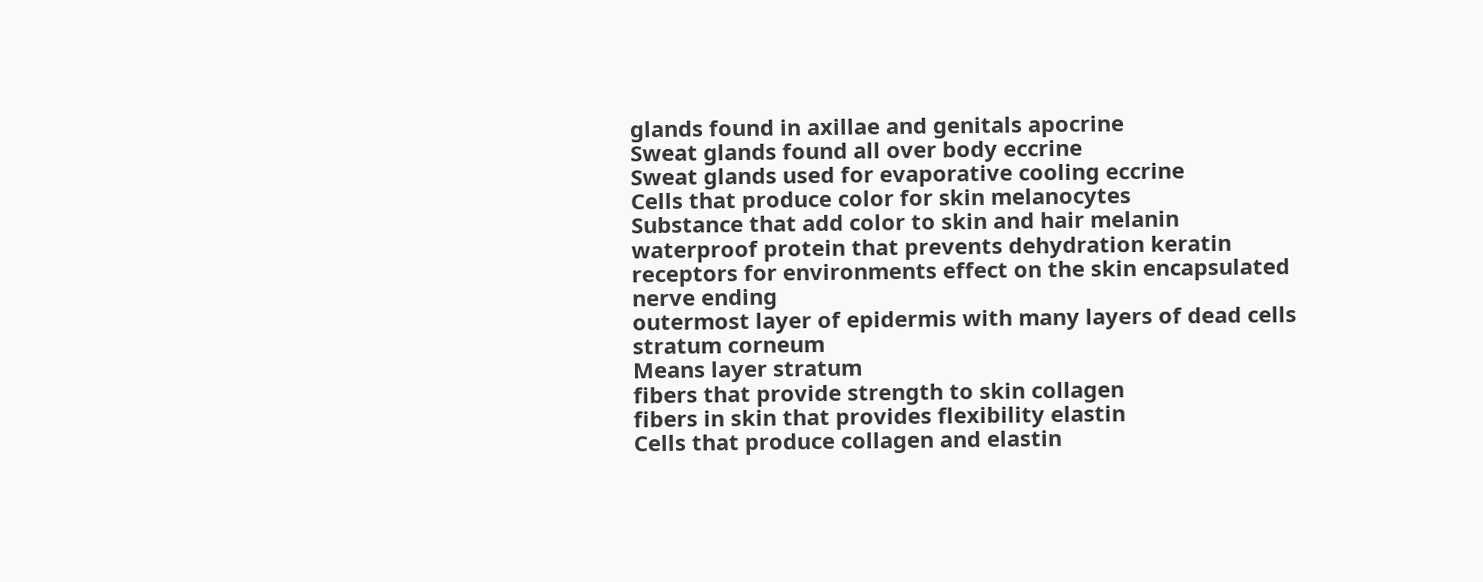glands found in axillae and genitals apocrine
Sweat glands found all over body eccrine
Sweat glands used for evaporative cooling eccrine
Cells that produce color for skin melanocytes
Substance that add color to skin and hair melanin
waterproof protein that prevents dehydration keratin
receptors for environments effect on the skin encapsulated nerve ending
outermost layer of epidermis with many layers of dead cells stratum corneum
Means layer stratum
fibers that provide strength to skin collagen
fibers in skin that provides flexibility elastin
Cells that produce collagen and elastin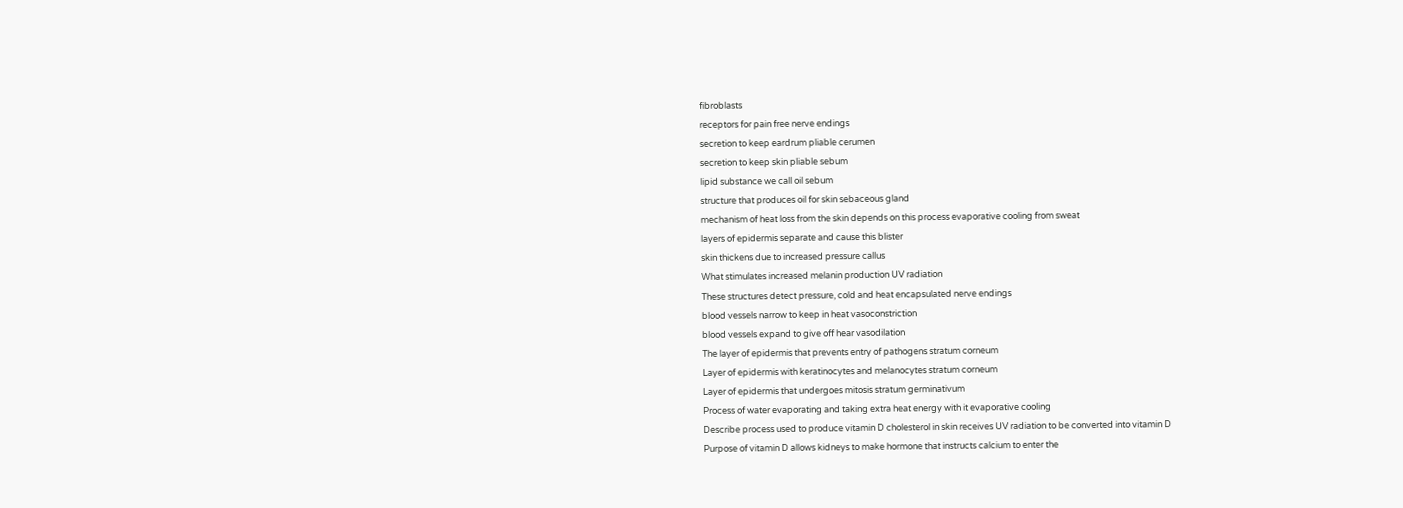fibroblasts
receptors for pain free nerve endings
secretion to keep eardrum pliable cerumen
secretion to keep skin pliable sebum
lipid substance we call oil sebum
structure that produces oil for skin sebaceous gland
mechanism of heat loss from the skin depends on this process evaporative cooling from sweat
layers of epidermis separate and cause this blister
skin thickens due to increased pressure callus
What stimulates increased melanin production UV radiation
These structures detect pressure, cold and heat encapsulated nerve endings
blood vessels narrow to keep in heat vasoconstriction
blood vessels expand to give off hear vasodilation
The layer of epidermis that prevents entry of pathogens stratum corneum
Layer of epidermis with keratinocytes and melanocytes stratum corneum
Layer of epidermis that undergoes mitosis stratum germinativum
Process of water evaporating and taking extra heat energy with it evaporative cooling
Describe process used to produce vitamin D cholesterol in skin receives UV radiation to be converted into vitamin D
Purpose of vitamin D allows kidneys to make hormone that instructs calcium to enter the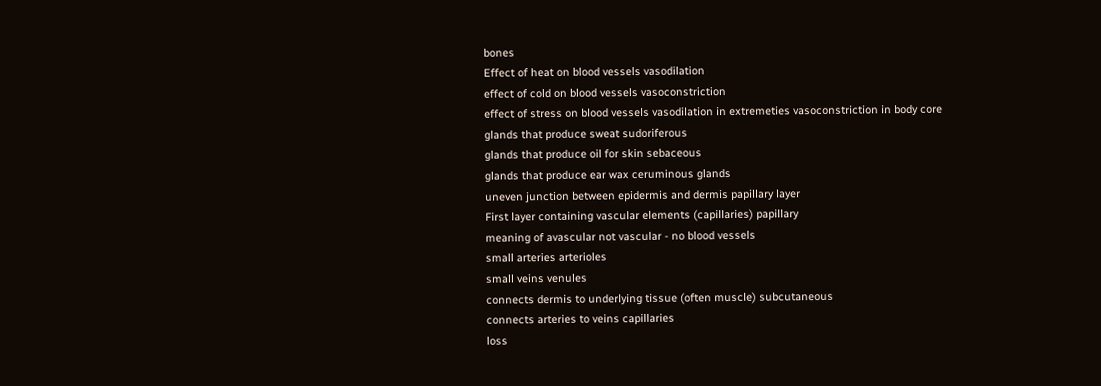bones
Effect of heat on blood vessels vasodilation
effect of cold on blood vessels vasoconstriction
effect of stress on blood vessels vasodilation in extremeties vasoconstriction in body core
glands that produce sweat sudoriferous
glands that produce oil for skin sebaceous
glands that produce ear wax ceruminous glands
uneven junction between epidermis and dermis papillary layer
First layer containing vascular elements (capillaries) papillary
meaning of avascular not vascular - no blood vessels
small arteries arterioles
small veins venules
connects dermis to underlying tissue (often muscle) subcutaneous
connects arteries to veins capillaries
loss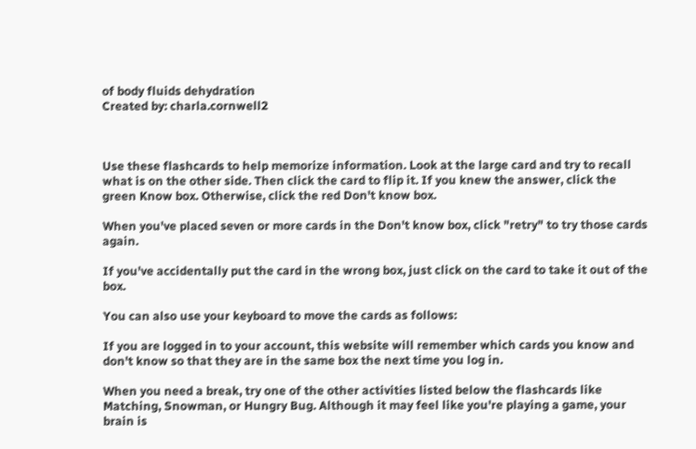of body fluids dehydration
Created by: charla.cornwell2



Use these flashcards to help memorize information. Look at the large card and try to recall what is on the other side. Then click the card to flip it. If you knew the answer, click the green Know box. Otherwise, click the red Don't know box.

When you've placed seven or more cards in the Don't know box, click "retry" to try those cards again.

If you've accidentally put the card in the wrong box, just click on the card to take it out of the box.

You can also use your keyboard to move the cards as follows:

If you are logged in to your account, this website will remember which cards you know and don't know so that they are in the same box the next time you log in.

When you need a break, try one of the other activities listed below the flashcards like Matching, Snowman, or Hungry Bug. Although it may feel like you're playing a game, your brain is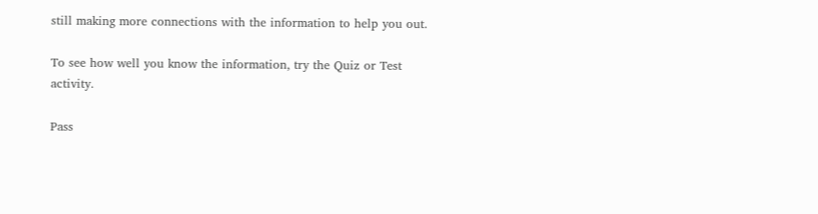still making more connections with the information to help you out.

To see how well you know the information, try the Quiz or Test activity.

Pass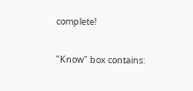complete!

"Know" box contains: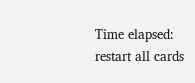Time elapsed:
restart all cards